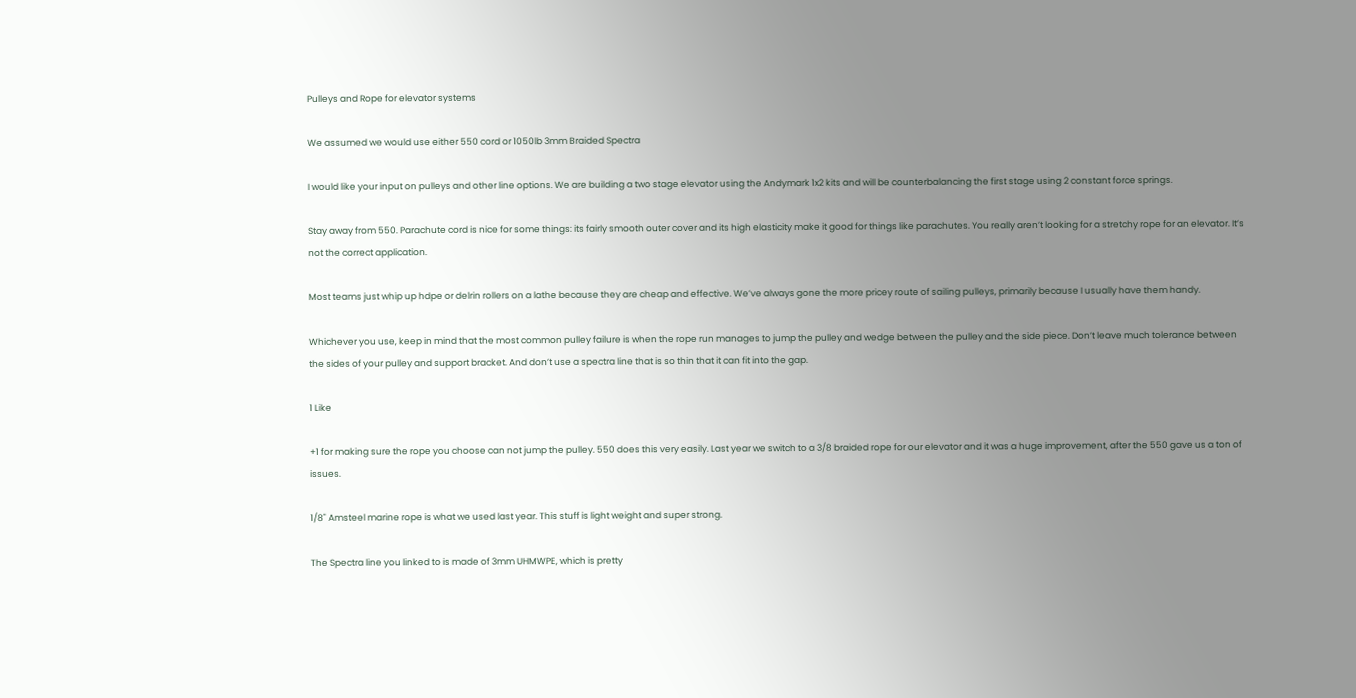Pulleys and Rope for elevator systems

We assumed we would use either 550 cord or 1050lb 3mm Braided Spectra

I would like your input on pulleys and other line options. We are building a two stage elevator using the Andymark 1x2 kits and will be counterbalancing the first stage using 2 constant force springs.

Stay away from 550. Parachute cord is nice for some things: its fairly smooth outer cover and its high elasticity make it good for things like parachutes. You really aren’t looking for a stretchy rope for an elevator. It’s not the correct application.

Most teams just whip up hdpe or delrin rollers on a lathe because they are cheap and effective. We’ve always gone the more pricey route of sailing pulleys, primarily because I usually have them handy.

Whichever you use, keep in mind that the most common pulley failure is when the rope run manages to jump the pulley and wedge between the pulley and the side piece. Don’t leave much tolerance between the sides of your pulley and support bracket. And don’t use a spectra line that is so thin that it can fit into the gap.

1 Like

+1 for making sure the rope you choose can not jump the pulley. 550 does this very easily. Last year we switch to a 3/8 braided rope for our elevator and it was a huge improvement, after the 550 gave us a ton of issues.

1/8" Amsteel marine rope is what we used last year. This stuff is light weight and super strong.

The Spectra line you linked to is made of 3mm UHMWPE, which is pretty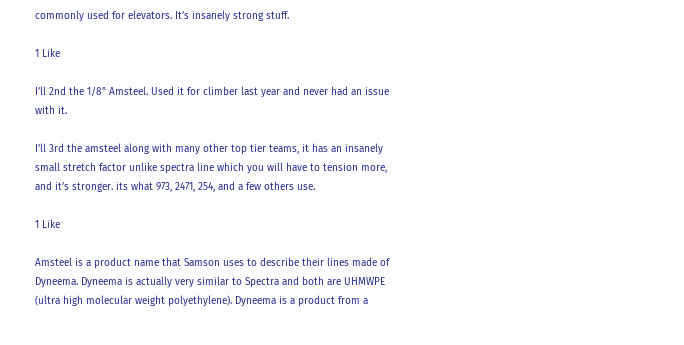commonly used for elevators. It’s insanely strong stuff.

1 Like

I’ll 2nd the 1/8" Amsteel. Used it for climber last year and never had an issue with it.

I’ll 3rd the amsteel along with many other top tier teams, it has an insanely small stretch factor unlike spectra line which you will have to tension more, and it’s stronger. its what 973, 2471, 254, and a few others use.

1 Like

Amsteel is a product name that Samson uses to describe their lines made of Dyneema. Dyneema is actually very similar to Spectra and both are UHMWPE (ultra high molecular weight polyethylene). Dyneema is a product from a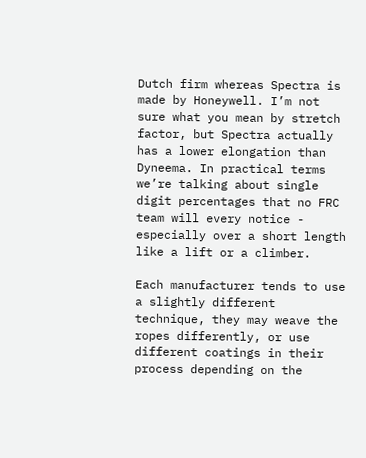Dutch firm whereas Spectra is made by Honeywell. I’m not sure what you mean by stretch factor, but Spectra actually has a lower elongation than Dyneema. In practical terms we’re talking about single digit percentages that no FRC team will every notice - especially over a short length like a lift or a climber.

Each manufacturer tends to use a slightly different technique, they may weave the ropes differently, or use different coatings in their process depending on the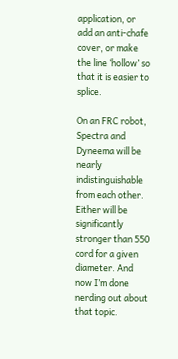application, or add an anti-chafe cover, or make the line ‘hollow’ so that it is easier to splice.

On an FRC robot, Spectra and Dyneema will be nearly indistinguishable from each other. Either will be significantly stronger than 550 cord for a given diameter. And now I’m done nerding out about that topic.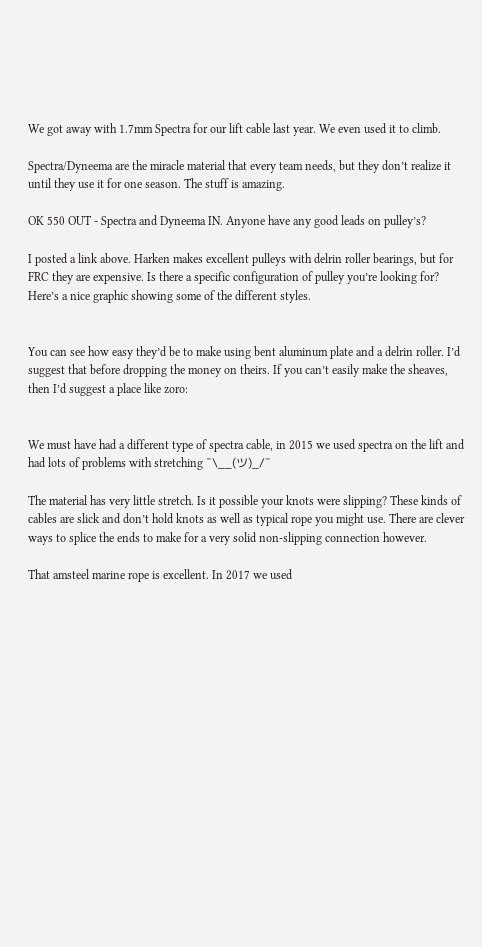We got away with 1.7mm Spectra for our lift cable last year. We even used it to climb.

Spectra/Dyneema are the miracle material that every team needs, but they don’t realize it until they use it for one season. The stuff is amazing.

OK 550 OUT - Spectra and Dyneema IN. Anyone have any good leads on pulley’s?

I posted a link above. Harken makes excellent pulleys with delrin roller bearings, but for FRC they are expensive. Is there a specific configuration of pulley you’re looking for? Here’s a nice graphic showing some of the different styles.


You can see how easy they’d be to make using bent aluminum plate and a delrin roller. I’d suggest that before dropping the money on theirs. If you can’t easily make the sheaves, then I’d suggest a place like zoro:


We must have had a different type of spectra cable, in 2015 we used spectra on the lift and had lots of problems with stretching ¯\__(ツ)_/¯

The material has very little stretch. Is it possible your knots were slipping? These kinds of cables are slick and don’t hold knots as well as typical rope you might use. There are clever ways to splice the ends to make for a very solid non-slipping connection however.

That amsteel marine rope is excellent. In 2017 we used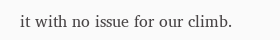it with no issue for our climb.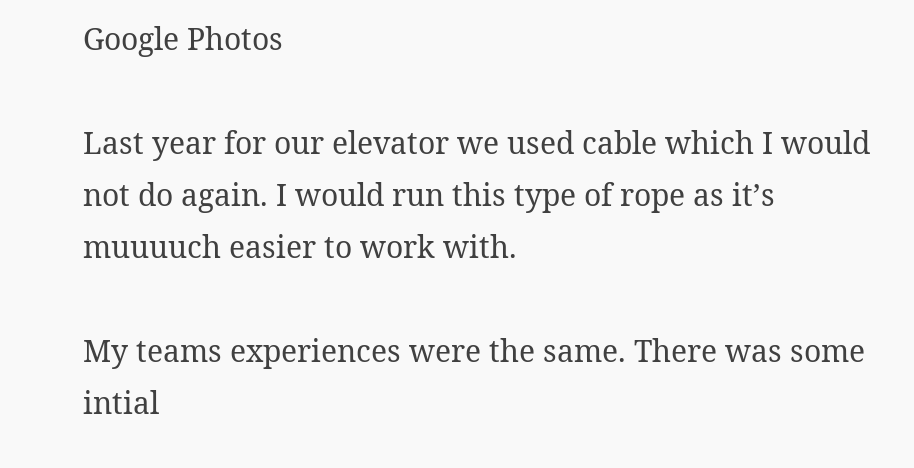Google Photos

Last year for our elevator we used cable which I would not do again. I would run this type of rope as it’s muuuuch easier to work with.

My teams experiences were the same. There was some intial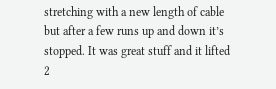stretching with a new length of cable but after a few runs up and down it’s stopped. It was great stuff and it lifted 2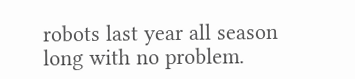robots last year all season long with no problem.